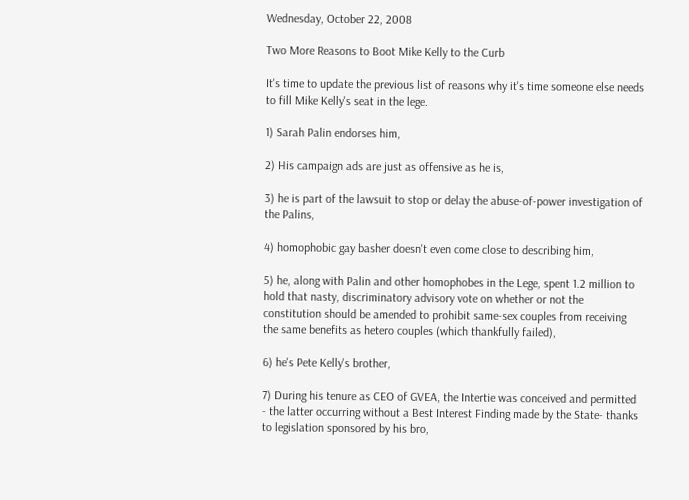Wednesday, October 22, 2008

Two More Reasons to Boot Mike Kelly to the Curb

It's time to update the previous list of reasons why it's time someone else needs to fill Mike Kelly's seat in the lege.

1) Sarah Palin endorses him,

2) His campaign ads are just as offensive as he is,

3) he is part of the lawsuit to stop or delay the abuse-of-power investigation of the Palins,

4) homophobic gay basher doesn't even come close to describing him,

5) he, along with Palin and other homophobes in the Lege, spent 1.2 million to hold that nasty, discriminatory advisory vote on whether or not the constitution should be amended to prohibit same-sex couples from receiving the same benefits as hetero couples (which thankfully failed),

6) he's Pete Kelly's brother,

7) During his tenure as CEO of GVEA, the Intertie was conceived and permitted - the latter occurring without a Best Interest Finding made by the State- thanks to legislation sponsored by his bro,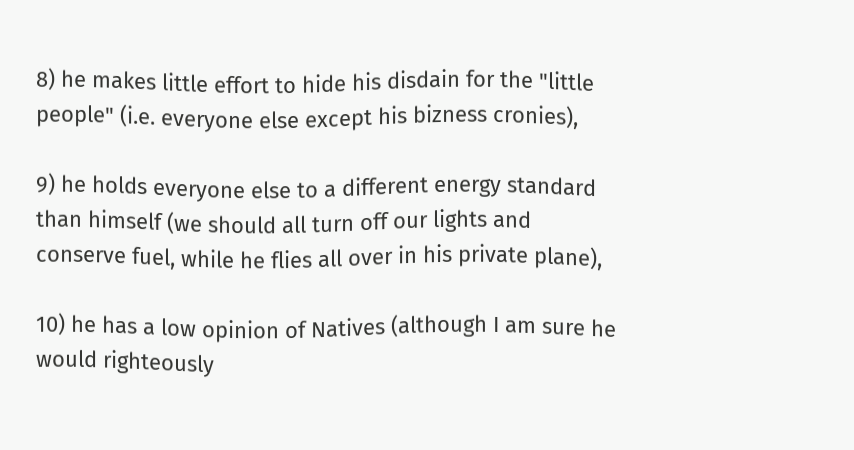8) he makes little effort to hide his disdain for the "little people" (i.e. everyone else except his bizness cronies),

9) he holds everyone else to a different energy standard than himself (we should all turn off our lights and conserve fuel, while he flies all over in his private plane),

10) he has a low opinion of Natives (although I am sure he would righteously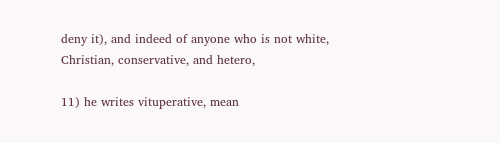deny it), and indeed of anyone who is not white, Christian, conservative, and hetero,

11) he writes vituperative, mean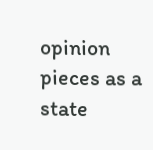opinion pieces as a state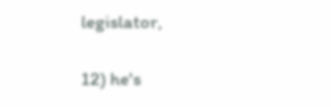legislator,

12) he's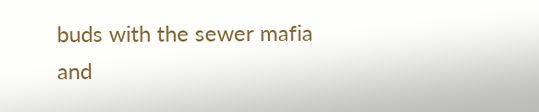buds with the sewer mafia and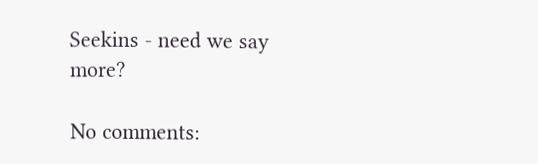Seekins - need we say more?

No comments: